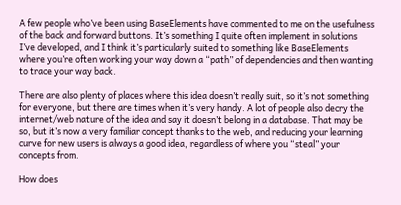A few people who’ve been using BaseElements have commented to me on the usefulness of the back and forward buttons. It’s something I quite often implement in solutions I’ve developed, and I think it’s particularly suited to something like BaseElements where you’re often working your way down a “path” of dependencies and then wanting to trace your way back.

There are also plenty of places where this idea doesn’t really suit, so it’s not something for everyone, but there are times when it’s very handy. A lot of people also decry the internet/web nature of the idea and say it doesn’t belong in a database. That may be so, but it’s now a very familiar concept thanks to the web, and reducing your learning curve for new users is always a good idea, regardless of where you “steal” your concepts from.

How does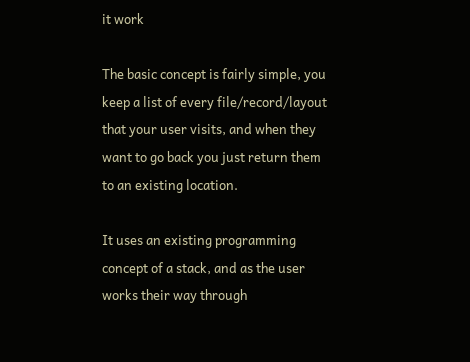it work

The basic concept is fairly simple, you keep a list of every file/record/layout that your user visits, and when they want to go back you just return them to an existing location.

It uses an existing programming concept of a stack, and as the user works their way through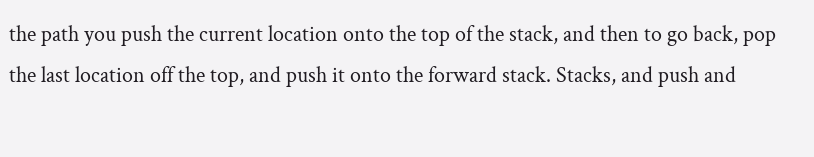the path you push the current location onto the top of the stack, and then to go back, pop the last location off the top, and push it onto the forward stack. Stacks, and push and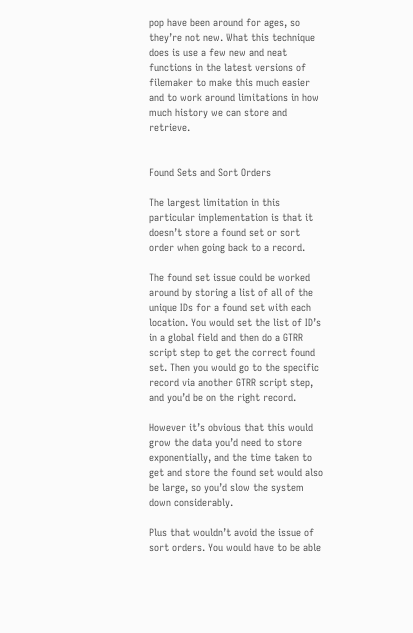pop have been around for ages, so they’re not new. What this technique does is use a few new and neat functions in the latest versions of filemaker to make this much easier and to work around limitations in how much history we can store and retrieve.


Found Sets and Sort Orders

The largest limitation in this particular implementation is that it doesn’t store a found set or sort order when going back to a record.

The found set issue could be worked around by storing a list of all of the unique IDs for a found set with each location. You would set the list of ID’s in a global field and then do a GTRR script step to get the correct found set. Then you would go to the specific record via another GTRR script step, and you’d be on the right record.

However it’s obvious that this would grow the data you’d need to store exponentially, and the time taken to get and store the found set would also be large, so you’d slow the system down considerably.

Plus that wouldn’t avoid the issue of sort orders. You would have to be able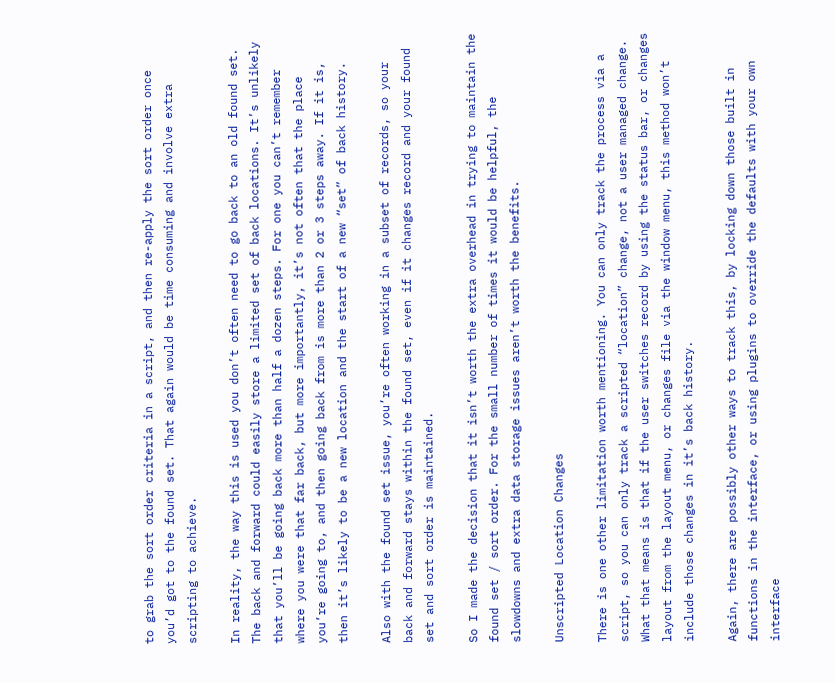to grab the sort order criteria in a script, and then re-apply the sort order once you’d got to the found set. That again would be time consuming and involve extra scripting to achieve.

In reality, the way this is used you don’t often need to go back to an old found set. The back and forward could easily store a limited set of back locations. It’s unlikely that you’ll be going back more than half a dozen steps. For one you can’t remember where you were that far back, but more importantly, it’s not often that the place you’re going to, and then going back from is more than 2 or 3 steps away. If it is, then it’s likely to be a new location and the start of a new “set” of back history.

Also with the found set issue, you’re often working in a subset of records, so your back and forward stays within the found set, even if it changes record and your found set and sort order is maintained.

So I made the decision that it isn’t worth the extra overhead in trying to maintain the found set / sort order. For the small number of times it would be helpful, the slowdowns and extra data storage issues aren’t worth the benefits.

Unscripted Location Changes

There is one other limitation worth mentioning. You can only track the process via a script, so you can only track a scripted “location” change, not a user managed change. What that means is that if the user switches record by using the status bar, or changes layout from the layout menu, or changes file via the window menu, this method won’t include those changes in it’s back history.

Again, there are possibly other ways to track this, by locking down those built in functions in the interface, or using plugins to override the defaults with your own interface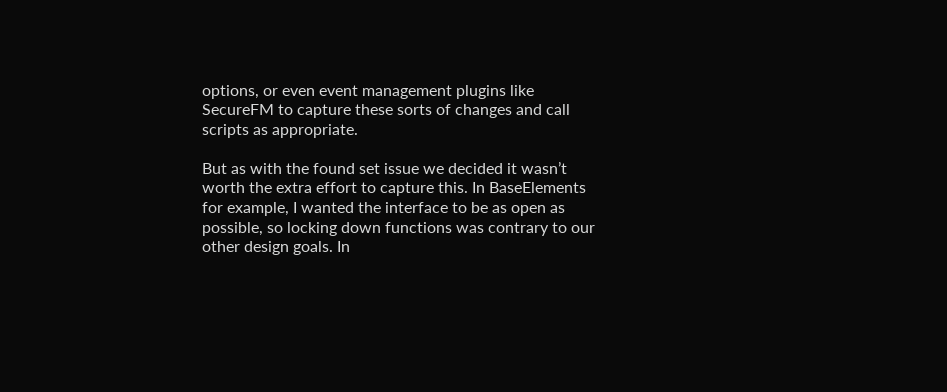options, or even event management plugins like SecureFM to capture these sorts of changes and call scripts as appropriate.

But as with the found set issue we decided it wasn’t worth the extra effort to capture this. In BaseElements for example, I wanted the interface to be as open as possible, so locking down functions was contrary to our other design goals. In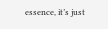essence, it’s just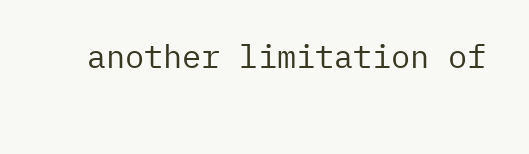another limitation of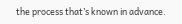the process that’s known in advance.